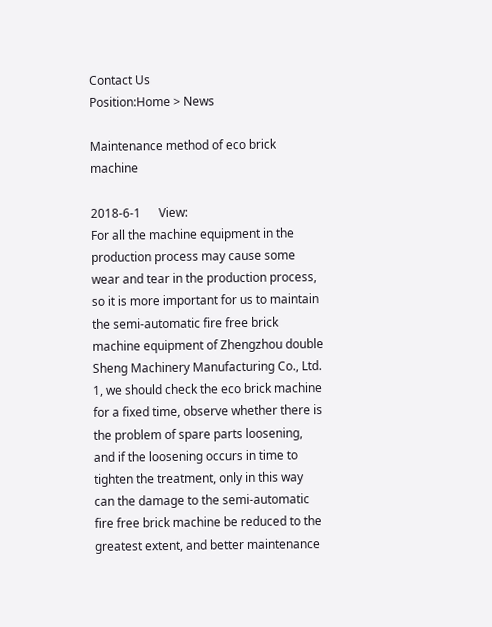Contact Us
Position:Home > News

Maintenance method of eco brick machine

2018-6-1      View:
For all the machine equipment in the production process may cause some wear and tear in the production process, so it is more important for us to maintain the semi-automatic fire free brick machine equipment of Zhengzhou double Sheng Machinery Manufacturing Co., Ltd.
1, we should check the eco brick machine for a fixed time, observe whether there is the problem of spare parts loosening, and if the loosening occurs in time to tighten the treatment, only in this way can the damage to the semi-automatic fire free brick machine be reduced to the greatest extent, and better maintenance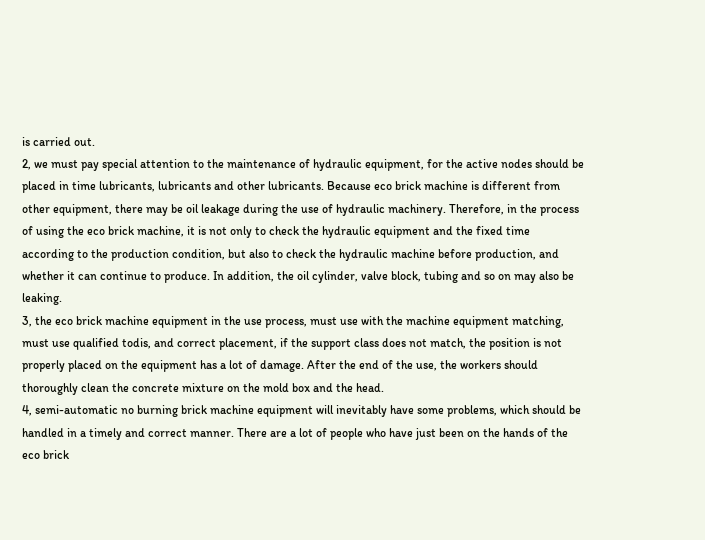is carried out.
2, we must pay special attention to the maintenance of hydraulic equipment, for the active nodes should be placed in time lubricants, lubricants and other lubricants. Because eco brick machine is different from other equipment, there may be oil leakage during the use of hydraulic machinery. Therefore, in the process of using the eco brick machine, it is not only to check the hydraulic equipment and the fixed time according to the production condition, but also to check the hydraulic machine before production, and whether it can continue to produce. In addition, the oil cylinder, valve block, tubing and so on may also be leaking.
3, the eco brick machine equipment in the use process, must use with the machine equipment matching, must use qualified todis, and correct placement, if the support class does not match, the position is not properly placed on the equipment has a lot of damage. After the end of the use, the workers should thoroughly clean the concrete mixture on the mold box and the head.
4, semi-automatic no burning brick machine equipment will inevitably have some problems, which should be handled in a timely and correct manner. There are a lot of people who have just been on the hands of the eco brick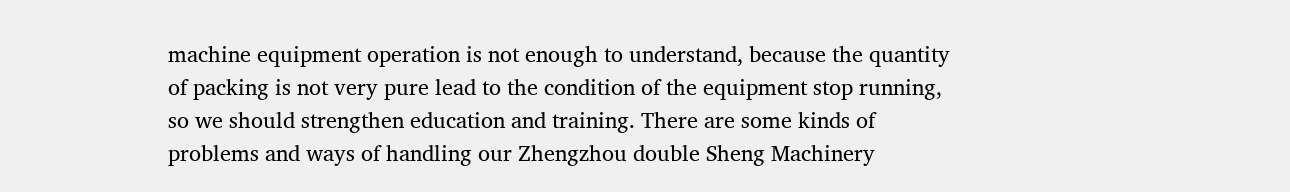machine equipment operation is not enough to understand, because the quantity of packing is not very pure lead to the condition of the equipment stop running, so we should strengthen education and training. There are some kinds of problems and ways of handling our Zhengzhou double Sheng Machinery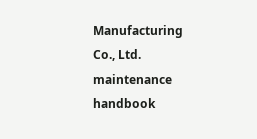Manufacturing Co., Ltd. maintenance handbook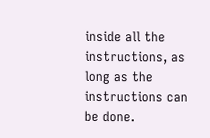inside all the instructions, as long as the instructions can be done.